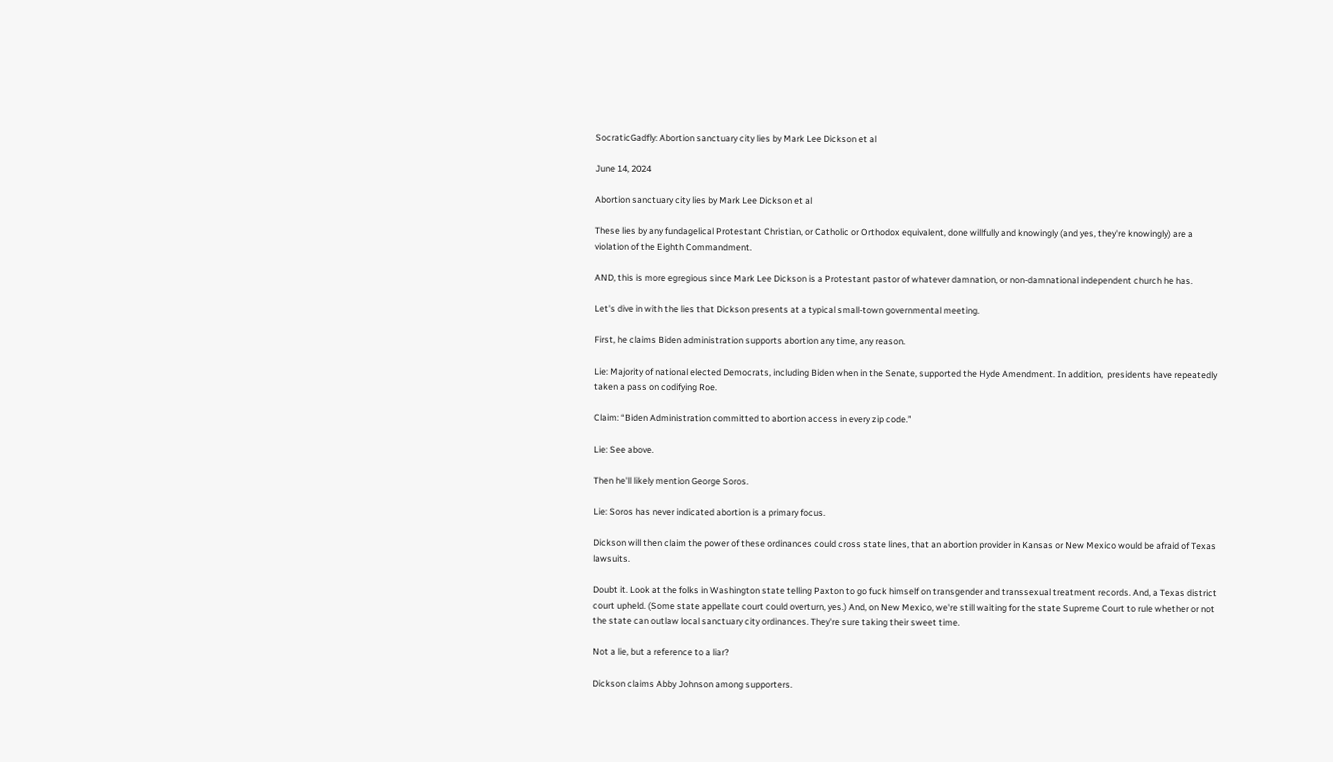SocraticGadfly: Abortion sanctuary city lies by Mark Lee Dickson et al

June 14, 2024

Abortion sanctuary city lies by Mark Lee Dickson et al

These lies by any fundagelical Protestant Christian, or Catholic or Orthodox equivalent, done willfully and knowingly (and yes, they're knowingly) are a violation of the Eighth Commandment.

AND, this is more egregious since Mark Lee Dickson is a Protestant pastor of whatever damnation, or non-damnational independent church he has.

Let's dive in with the lies that Dickson presents at a typical small-town governmental meeting.

First, he claims Biden administration supports abortion any time, any reason.

Lie: Majority of national elected Democrats, including Biden when in the Senate, supported the Hyde Amendment. In addition,  presidents have repeatedly taken a pass on codifying Roe.

Claim: “Biden Administration committed to abortion access in every zip code.”

Lie: See above.

Then he'll likely mention George Soros.

Lie: Soros has never indicated abortion is a primary focus.

Dickson will then claim the power of these ordinances could cross state lines, that an abortion provider in Kansas or New Mexico would be afraid of Texas lawsuits.

Doubt it. Look at the folks in Washington state telling Paxton to go fuck himself on transgender and transsexual treatment records. And, a Texas district court upheld. (Some state appellate court could overturn, yes.) And, on New Mexico, we're still waiting for the state Supreme Court to rule whether or not the state can outlaw local sanctuary city ordinances. They're sure taking their sweet time.

Not a lie, but a reference to a liar?

Dickson claims Abby Johnson among supporters.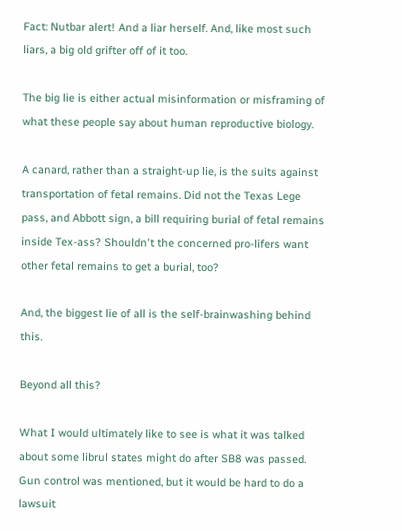Fact: Nutbar alert! And a liar herself. And, like most such liars, a big old grifter off of it too.

The big lie is either actual misinformation or misframing of what these people say about human reproductive biology.

A canard, rather than a straight-up lie, is the suits against transportation of fetal remains. Did not the Texas Lege pass, and Abbott sign, a bill requiring burial of fetal remains inside Tex-ass? Shouldn't the concerned pro-lifers want other fetal remains to get a burial, too?

And, the biggest lie of all is the self-brainwashing behind this.

Beyond all this?

What I would ultimately like to see is what it was talked about some librul states might do after SB8 was passed. Gun control was mentioned, but it would be hard to do a lawsuit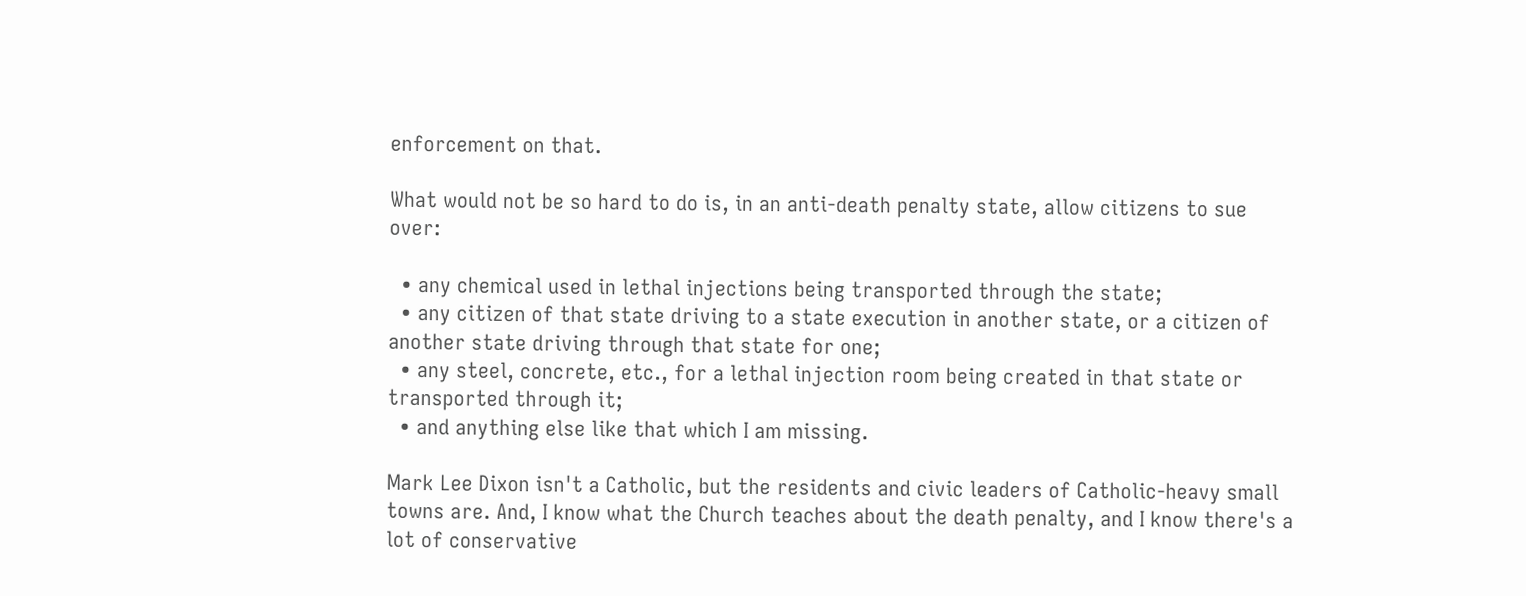enforcement on that.

What would not be so hard to do is, in an anti-death penalty state, allow citizens to sue over:

  • any chemical used in lethal injections being transported through the state;
  • any citizen of that state driving to a state execution in another state, or a citizen of another state driving through that state for one;
  • any steel, concrete, etc., for a lethal injection room being created in that state or transported through it;
  • and anything else like that which I am missing.

Mark Lee Dixon isn't a Catholic, but the residents and civic leaders of Catholic-heavy small towns are. And, I know what the Church teaches about the death penalty, and I know there's a lot of conservative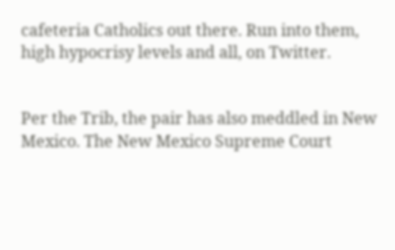cafeteria Catholics out there. Run into them, high hypocrisy levels and all, on Twitter.


Per the Trib, the pair has also meddled in New Mexico. The New Mexico Supreme Court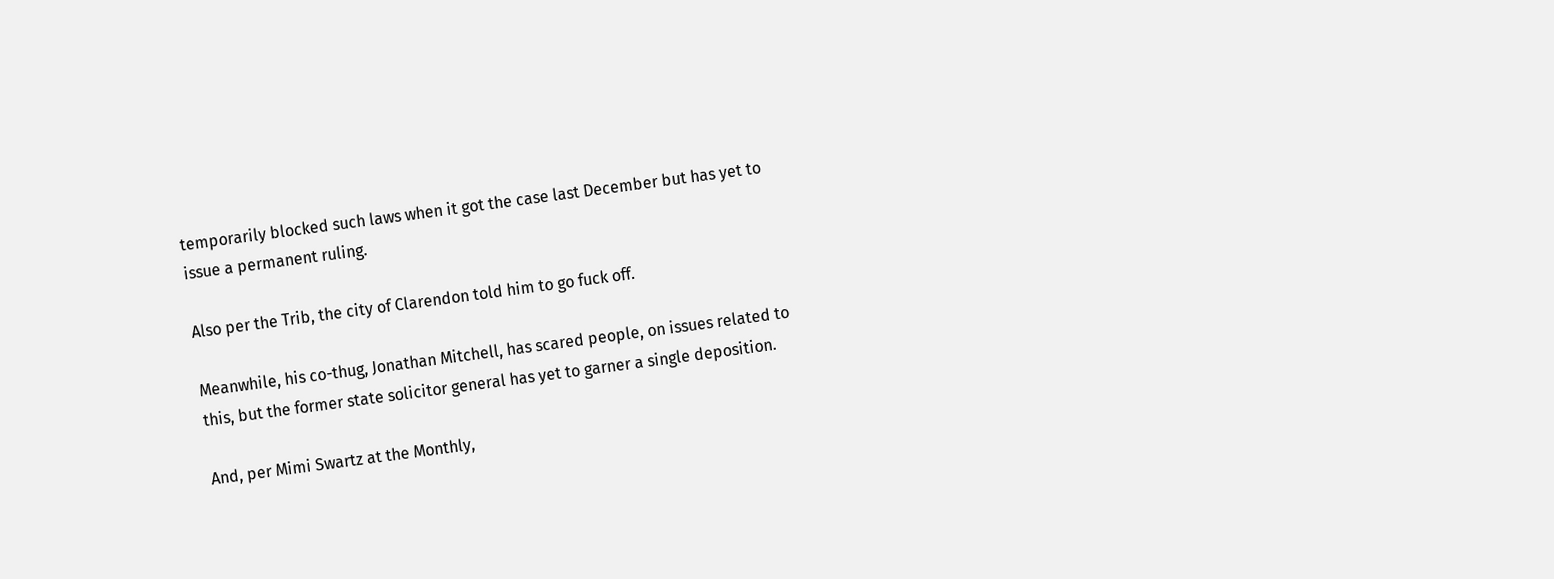temporarily blocked such laws when it got the case last December but has yet to issue a permanent ruling.

Also per the Trib, the city of Clarendon told him to go fuck off.

Meanwhile, his co-thug, Jonathan Mitchell, has scared people, on issues related to this, but the former state solicitor general has yet to garner a single deposition.

And, per Mimi Swartz at the Monthly,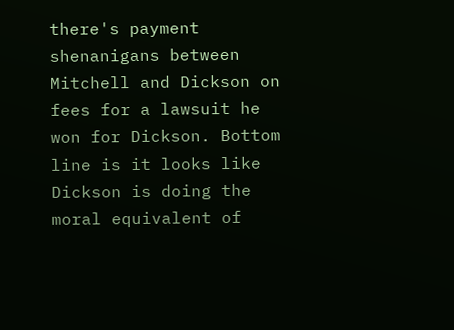there's payment shenanigans between Mitchell and Dickson on fees for a lawsuit he won for Dickson. Bottom line is it looks like Dickson is doing the moral equivalent of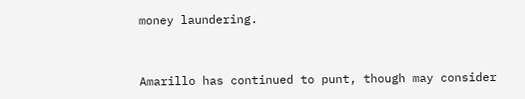money laundering.


Amarillo has continued to punt, though may consider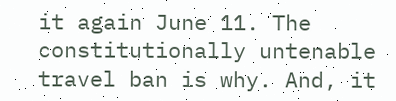it again June 11. The constitutionally untenable travel ban is why. And, it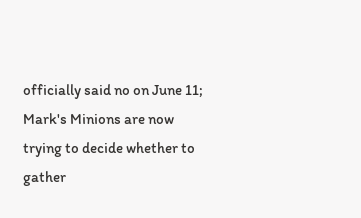officially said no on June 11; Mark's Minions are now trying to decide whether to gather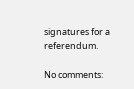signatures for a referendum.

No comments: